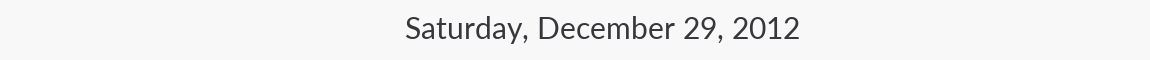Saturday, December 29, 2012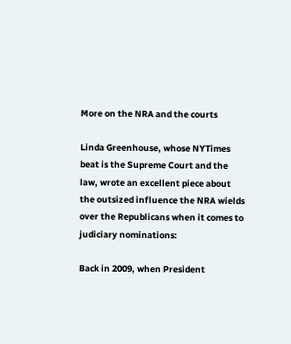More on the NRA and the courts

Linda Greenhouse, whose NYTimes beat is the Supreme Court and the law, wrote an excellent piece about the outsized influence the NRA wields over the Republicans when it comes to judiciary nominations:

Back in 2009, when President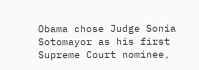Obama chose Judge Sonia Sotomayor as his first Supreme Court nominee,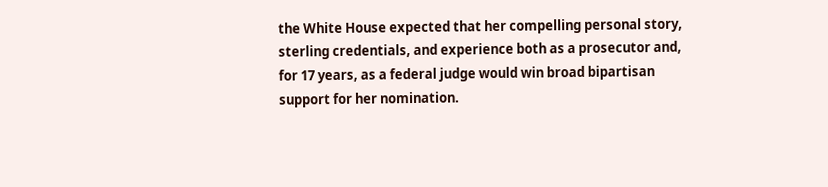the White House expected that her compelling personal story, sterling credentials, and experience both as a prosecutor and, for 17 years, as a federal judge would win broad bipartisan support for her nomination.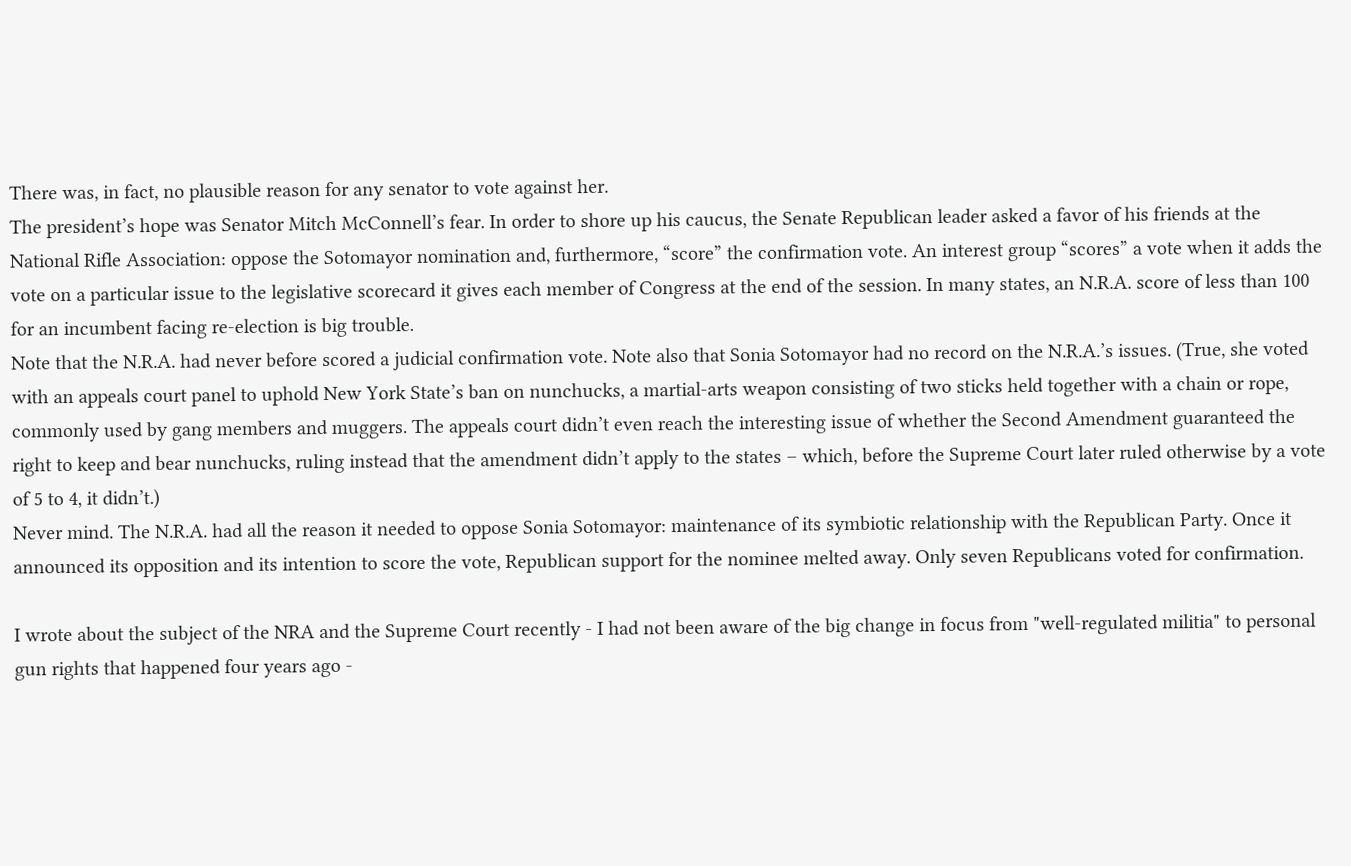There was, in fact, no plausible reason for any senator to vote against her.
The president’s hope was Senator Mitch McConnell’s fear. In order to shore up his caucus, the Senate Republican leader asked a favor of his friends at the National Rifle Association: oppose the Sotomayor nomination and, furthermore, “score” the confirmation vote. An interest group “scores” a vote when it adds the vote on a particular issue to the legislative scorecard it gives each member of Congress at the end of the session. In many states, an N.R.A. score of less than 100 for an incumbent facing re-election is big trouble.
Note that the N.R.A. had never before scored a judicial confirmation vote. Note also that Sonia Sotomayor had no record on the N.R.A.’s issues. (True, she voted with an appeals court panel to uphold New York State’s ban on nunchucks, a martial-arts weapon consisting of two sticks held together with a chain or rope, commonly used by gang members and muggers. The appeals court didn’t even reach the interesting issue of whether the Second Amendment guaranteed the right to keep and bear nunchucks, ruling instead that the amendment didn’t apply to the states – which, before the Supreme Court later ruled otherwise by a vote of 5 to 4, it didn’t.)
Never mind. The N.R.A. had all the reason it needed to oppose Sonia Sotomayor: maintenance of its symbiotic relationship with the Republican Party. Once it announced its opposition and its intention to score the vote, Republican support for the nominee melted away. Only seven Republicans voted for confirmation.

I wrote about the subject of the NRA and the Supreme Court recently - I had not been aware of the big change in focus from "well-regulated militia" to personal gun rights that happened four years ago -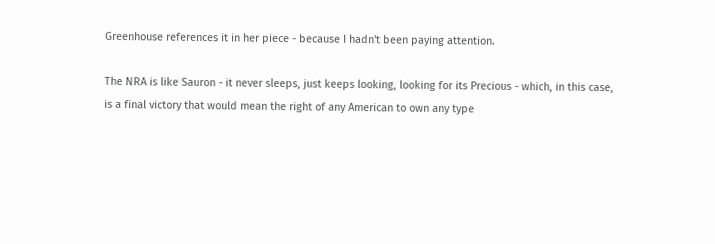Greenhouse references it in her piece - because I hadn't been paying attention.

The NRA is like Sauron - it never sleeps, just keeps looking, looking for its Precious - which, in this case, is a final victory that would mean the right of any American to own any type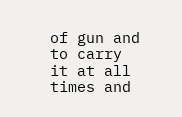of gun and to carry it at all times and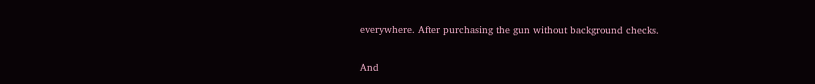everywhere. After purchasing the gun without background checks.

And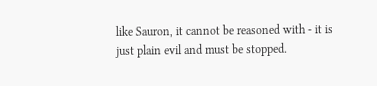like Sauron, it cannot be reasoned with - it is just plain evil and must be stopped.